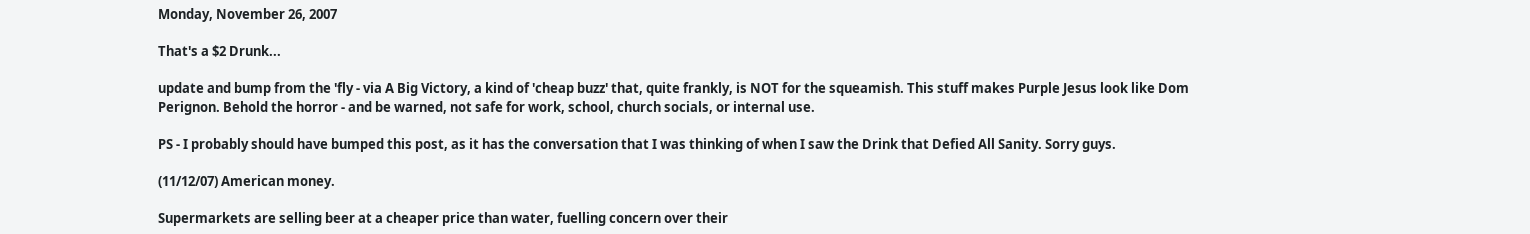Monday, November 26, 2007

That's a $2 Drunk...

update and bump from the 'fly - via A Big Victory, a kind of 'cheap buzz' that, quite frankly, is NOT for the squeamish. This stuff makes Purple Jesus look like Dom Perignon. Behold the horror - and be warned, not safe for work, school, church socials, or internal use.

PS - I probably should have bumped this post, as it has the conversation that I was thinking of when I saw the Drink that Defied All Sanity. Sorry guys.

(11/12/07) American money.

Supermarkets are selling beer at a cheaper price than water, fuelling concern over their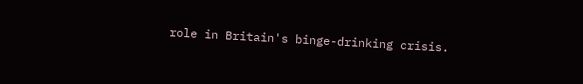role in Britain's binge-drinking crisis.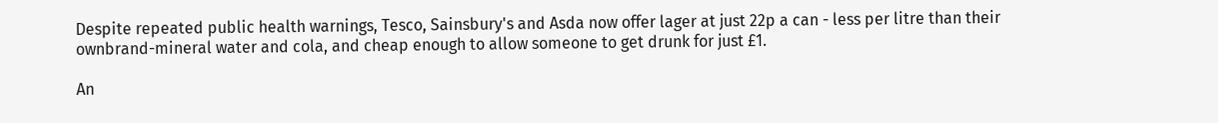Despite repeated public health warnings, Tesco, Sainsbury's and Asda now offer lager at just 22p a can - less per litre than their ownbrand-mineral water and cola, and cheap enough to allow someone to get drunk for just £1.

An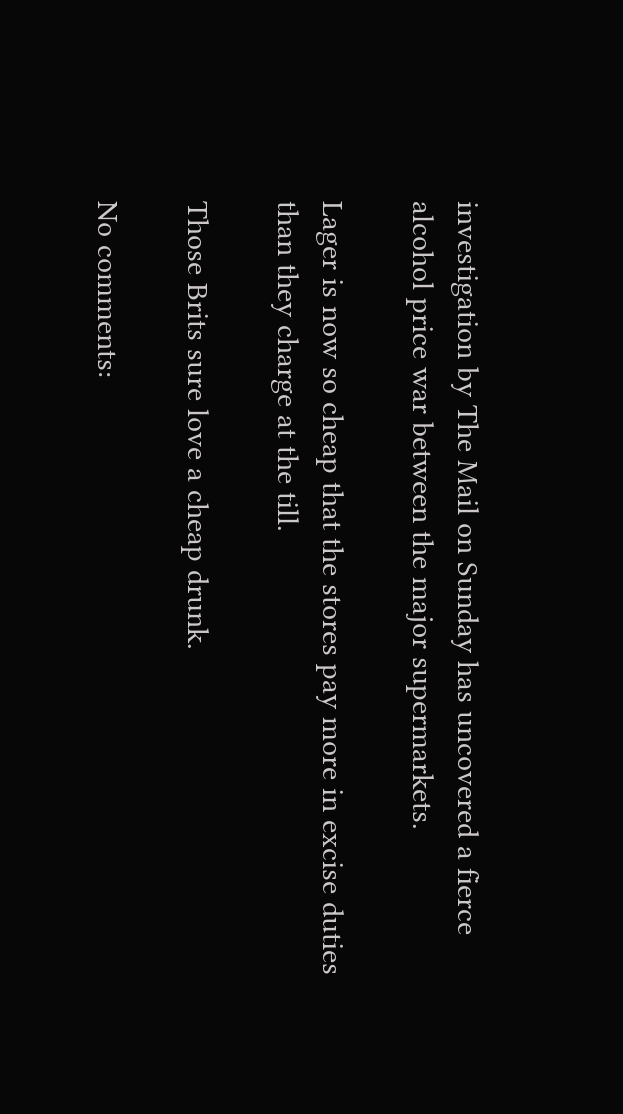investigation by The Mail on Sunday has uncovered a fierce alcohol price war between the major supermarkets.

Lager is now so cheap that the stores pay more in excise duties than they charge at the till.

Those Brits sure love a cheap drunk.

No comments: